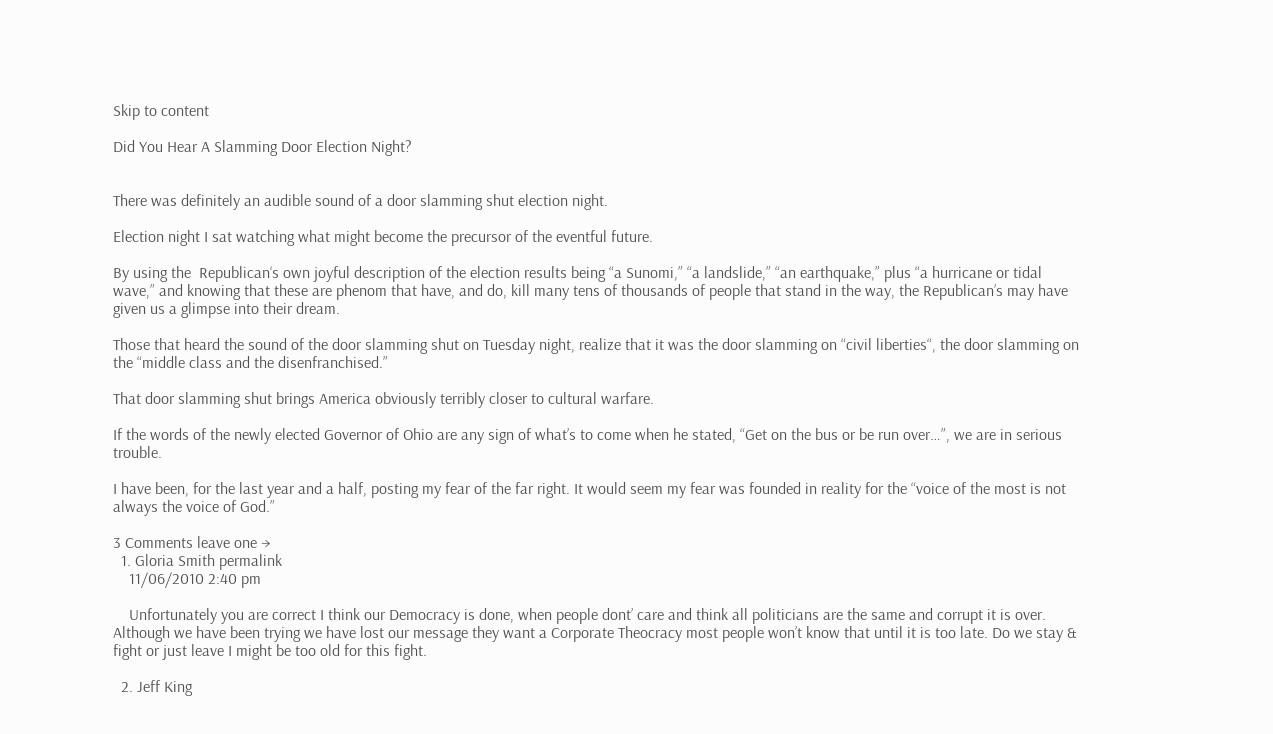Skip to content

Did You Hear A Slamming Door Election Night?


There was definitely an audible sound of a door slamming shut election night.

Election night I sat watching what might become the precursor of the eventful future.

By using the  Republican‘s own joyful description of the election results being “a Sunomi,” “a landslide,” “an earthquake,” plus “a hurricane or tidal wave,” and knowing that these are phenom that have, and do, kill many tens of thousands of people that stand in the way, the Republican’s may have given us a glimpse into their dream.

Those that heard the sound of the door slamming shut on Tuesday night, realize that it was the door slamming on “civil liberties“, the door slamming on the “middle class and the disenfranchised.”

That door slamming shut brings America obviously terribly closer to cultural warfare.

If the words of the newly elected Governor of Ohio are any sign of what’s to come when he stated, “Get on the bus or be run over…”, we are in serious trouble.

I have been, for the last year and a half, posting my fear of the far right. It would seem my fear was founded in reality for the “voice of the most is not always the voice of God.”

3 Comments leave one →
  1. Gloria Smith permalink
    11/06/2010 2:40 pm

    Unfortunately you are correct I think our Democracy is done, when people dont’ care and think all politicians are the same and corrupt it is over. Although we have been trying we have lost our message they want a Corporate Theocracy most people won’t know that until it is too late. Do we stay & fight or just leave I might be too old for this fight.

  2. Jeff King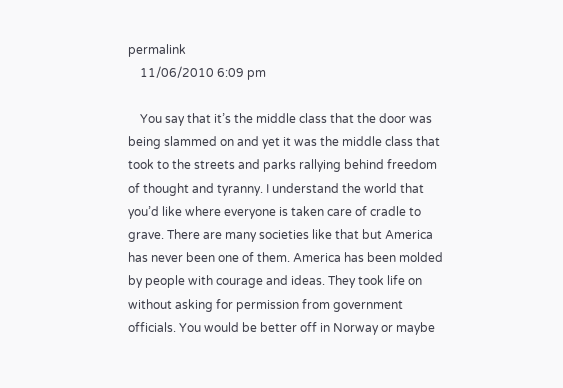permalink
    11/06/2010 6:09 pm

    You say that it’s the middle class that the door was being slammed on and yet it was the middle class that took to the streets and parks rallying behind freedom of thought and tyranny. I understand the world that you’d like where everyone is taken care of cradle to grave. There are many societies like that but America has never been one of them. America has been molded by people with courage and ideas. They took life on without asking for permission from government officials. You would be better off in Norway or maybe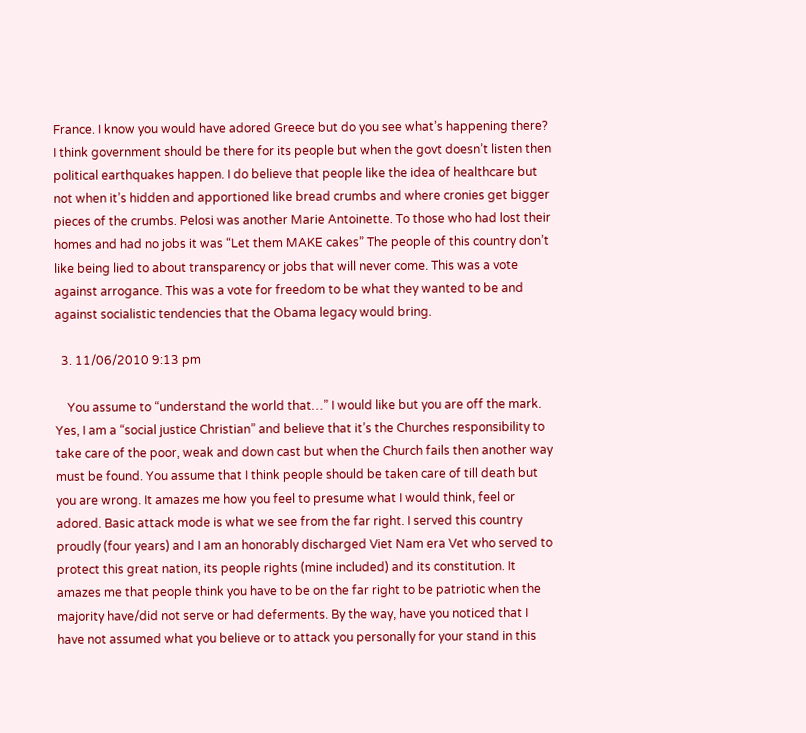France. I know you would have adored Greece but do you see what’s happening there? I think government should be there for its people but when the govt doesn’t listen then political earthquakes happen. I do believe that people like the idea of healthcare but not when it’s hidden and apportioned like bread crumbs and where cronies get bigger pieces of the crumbs. Pelosi was another Marie Antoinette. To those who had lost their homes and had no jobs it was “Let them MAKE cakes” The people of this country don’t like being lied to about transparency or jobs that will never come. This was a vote against arrogance. This was a vote for freedom to be what they wanted to be and against socialistic tendencies that the Obama legacy would bring.

  3. 11/06/2010 9:13 pm

    You assume to “understand the world that…” I would like but you are off the mark. Yes, I am a “social justice Christian” and believe that it’s the Churches responsibility to take care of the poor, weak and down cast but when the Church fails then another way must be found. You assume that I think people should be taken care of till death but you are wrong. It amazes me how you feel to presume what I would think, feel or adored. Basic attack mode is what we see from the far right. I served this country proudly (four years) and I am an honorably discharged Viet Nam era Vet who served to protect this great nation, its people rights (mine included) and its constitution. It amazes me that people think you have to be on the far right to be patriotic when the majority have/did not serve or had deferments. By the way, have you noticed that I have not assumed what you believe or to attack you personally for your stand in this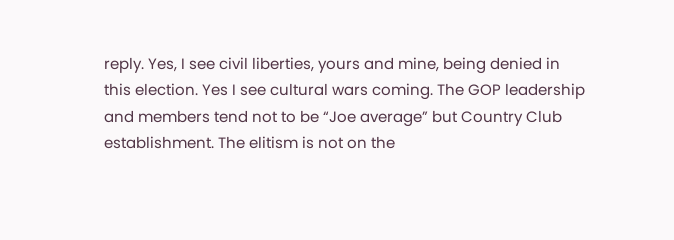reply. Yes, I see civil liberties, yours and mine, being denied in this election. Yes I see cultural wars coming. The GOP leadership and members tend not to be “Joe average” but Country Club establishment. The elitism is not on the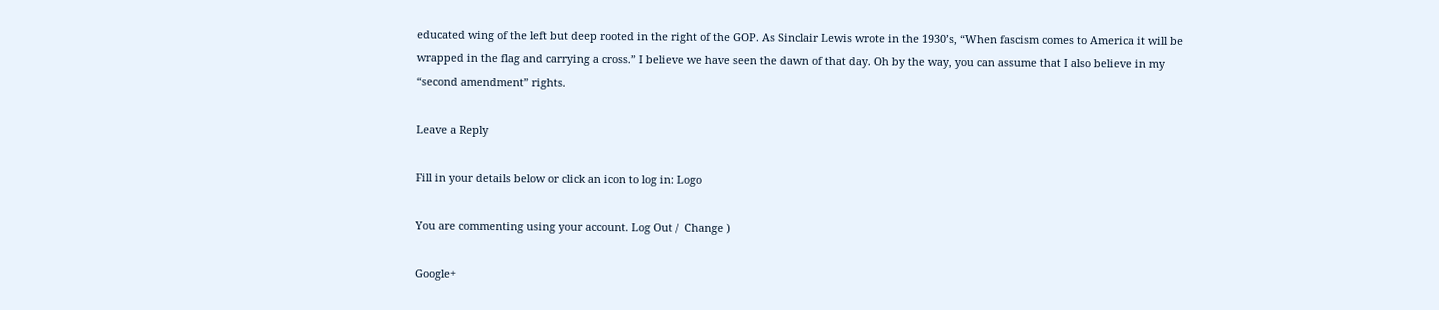educated wing of the left but deep rooted in the right of the GOP. As Sinclair Lewis wrote in the 1930’s, “When fascism comes to America it will be wrapped in the flag and carrying a cross.” I believe we have seen the dawn of that day. Oh by the way, you can assume that I also believe in my “second amendment” rights.

Leave a Reply

Fill in your details below or click an icon to log in: Logo

You are commenting using your account. Log Out /  Change )

Google+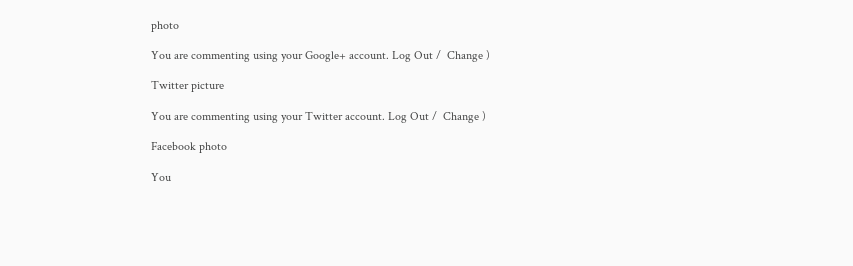photo

You are commenting using your Google+ account. Log Out /  Change )

Twitter picture

You are commenting using your Twitter account. Log Out /  Change )

Facebook photo

You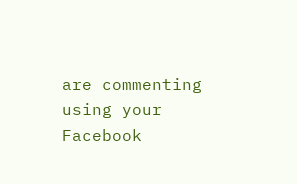are commenting using your Facebook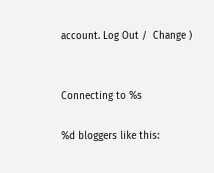account. Log Out /  Change )


Connecting to %s

%d bloggers like this: